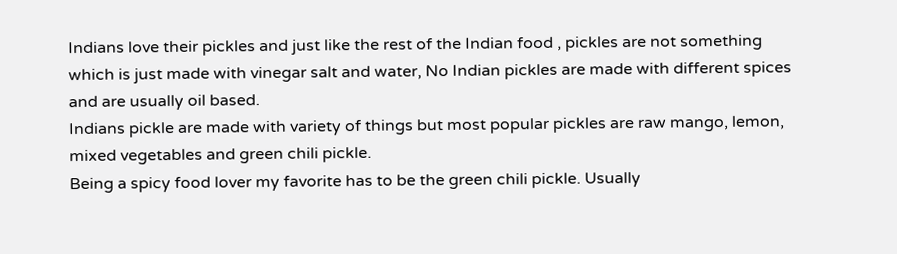Indians love their pickles and just like the rest of the Indian food , pickles are not something which is just made with vinegar salt and water, No Indian pickles are made with different spices and are usually oil based.
Indians pickle are made with variety of things but most popular pickles are raw mango, lemon, mixed vegetables and green chili pickle.
Being a spicy food lover my favorite has to be the green chili pickle. Usually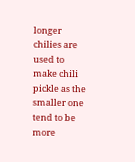longer chilies are used to make chili pickle as the smaller one tend to be more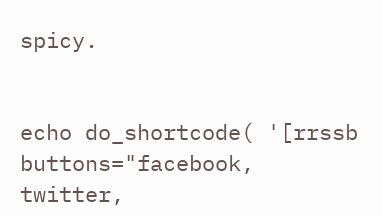spicy.


echo do_shortcode( '[rrssb buttons="facebook, twitter,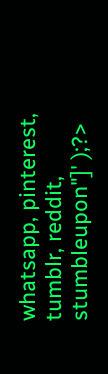whatsapp, pinterest, tumblr, reddit, stumbleupon"]' );?>